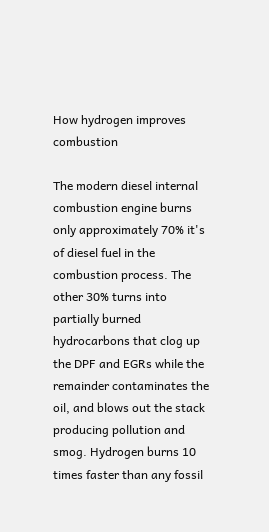How hydrogen improves combustion

The modern diesel internal combustion engine burns only approximately 70% it's of diesel fuel in the combustion process. The other 30% turns into partially burned hydrocarbons that clog up the DPF and EGRs while the remainder contaminates the oil, and blows out the stack producing pollution and smog. Hydrogen burns 10 times faster than any fossil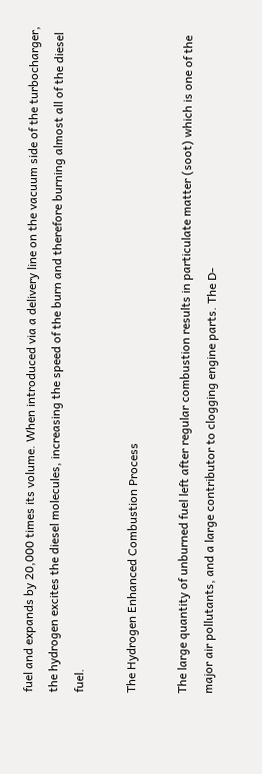fuel and expands by 20,000 times its volume. When introduced via a delivery line on the vacuum side of the turbocharger, the hydrogen excites the diesel molecules, increasing the speed of the burn and therefore burning almost all of the diesel fuel.

The Hydrogen Enhanced Combustion Process

The large quantity of unburned fuel left after regular combustion results in particulate matter (soot) which is one of the major air pollutants, and a large contributor to clogging engine parts. The D-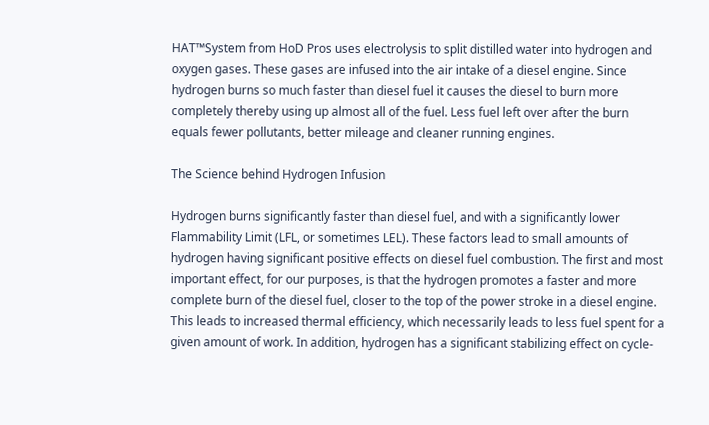HAT™System from HoD Pros uses electrolysis to split distilled water into hydrogen and oxygen gases. These gases are infused into the air intake of a diesel engine. Since hydrogen burns so much faster than diesel fuel it causes the diesel to burn more completely thereby using up almost all of the fuel. Less fuel left over after the burn equals fewer pollutants, better mileage and cleaner running engines.

The Science behind Hydrogen Infusion

Hydrogen burns significantly faster than diesel fuel, and with a significantly lower Flammability Limit (LFL, or sometimes LEL). These factors lead to small amounts of hydrogen having significant positive effects on diesel fuel combustion. The first and most important effect, for our purposes, is that the hydrogen promotes a faster and more complete burn of the diesel fuel, closer to the top of the power stroke in a diesel engine. This leads to increased thermal efficiency, which necessarily leads to less fuel spent for a given amount of work. In addition, hydrogen has a significant stabilizing effect on cycle-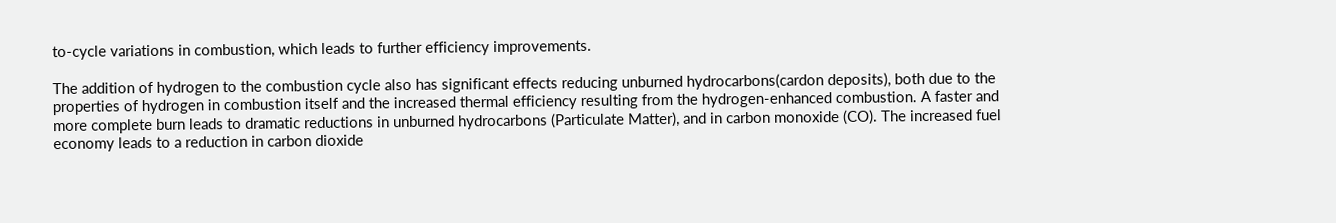to-cycle variations in combustion, which leads to further efficiency improvements.

The addition of hydrogen to the combustion cycle also has significant effects reducing unburned hydrocarbons(cardon deposits), both due to the properties of hydrogen in combustion itself and the increased thermal efficiency resulting from the hydrogen-enhanced combustion. A faster and more complete burn leads to dramatic reductions in unburned hydrocarbons (Particulate Matter), and in carbon monoxide (CO). The increased fuel economy leads to a reduction in carbon dioxide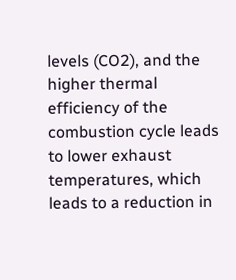levels (CO2), and the higher thermal efficiency of the combustion cycle leads to lower exhaust temperatures, which leads to a reduction in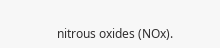nitrous oxides (NOx).